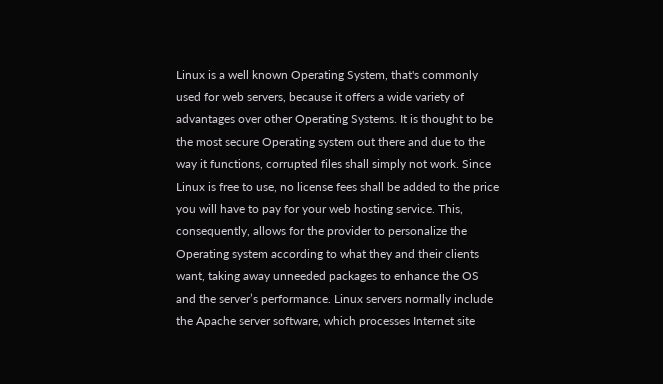Linux is a well known Operating System, that's commonly used for web servers, because it offers a wide variety of advantages over other Operating Systems. It is thought to be the most secure Operating system out there and due to the way it functions, corrupted files shall simply not work. Since Linux is free to use, no license fees shall be added to the price you will have to pay for your web hosting service. This, consequently, allows for the provider to personalize the Operating system according to what they and their clients want, taking away unneeded packages to enhance the OS and the server’s performance. Linux servers normally include the Apache server software, which processes Internet site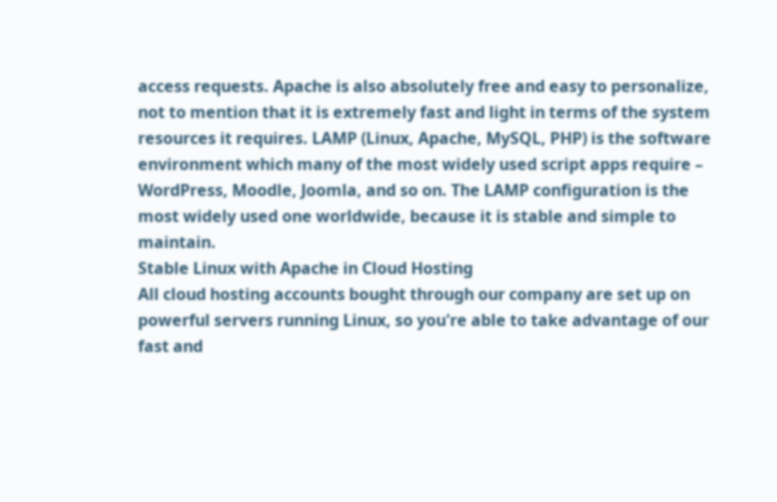access requests. Apache is also absolutely free and easy to personalize, not to mention that it is extremely fast and light in terms of the system resources it requires. LAMP (Linux, Apache, MySQL, PHP) is the software environment which many of the most widely used script apps require – WordPress, Moodle, Joomla, and so on. The LAMP configuration is the most widely used one worldwide, because it is stable and simple to maintain.
Stable Linux with Apache in Cloud Hosting
All cloud hosting accounts bought through our company are set up on powerful servers running Linux, so you're able to take advantage of our fast and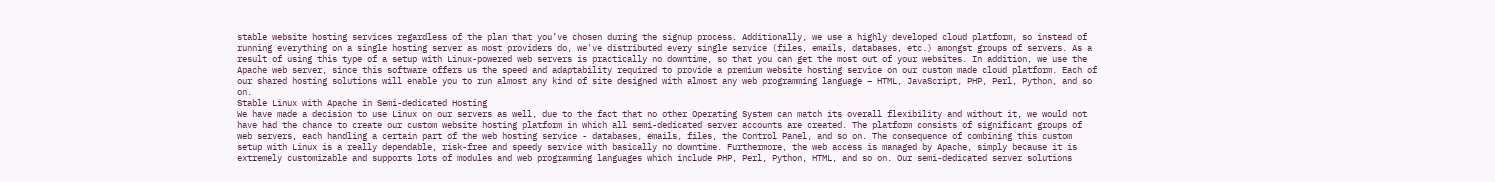stable website hosting services regardless of the plan that you’ve chosen during the signup process. Additionally, we use a highly developed cloud platform, so instead of running everything on a single hosting server as most providers do, we've distributed every single service (files, emails, databases, etc.) amongst groups of servers. As a result of using this type of a setup with Linux-powered web servers is practically no downtime, so that you can get the most out of your websites. In addition, we use the Apache web server, since this software offers us the speed and adaptability required to provide a premium website hosting service on our custom made cloud platform. Each of our shared hosting solutions will enable you to run almost any kind of site designed with almost any web programming language – HTML, JavaScript, PHP, Perl, Python, and so on.
Stable Linux with Apache in Semi-dedicated Hosting
We have made a decision to use Linux on our servers as well, due to the fact that no other Operating System can match its overall flexibility and without it, we would not have had the chance to create our custom website hosting platform in which all semi-dedicated server accounts are created. The platform consists of significant groups of web servers, each handling a certain part of the web hosting service - databases, emails, files, the Control Panel, and so on. The consequence of combining this custom setup with Linux is a really dependable, risk-free and speedy service with basically no downtime. Furthermore, the web access is managed by Apache, simply because it is extremely customizable and supports lots of modules and web programming languages which include PHP, Perl, Python, HTML, and so on. Our semi-dedicated server solutions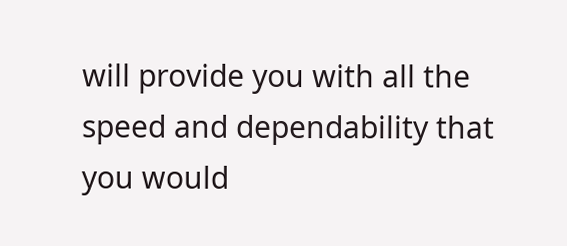will provide you with all the speed and dependability that you would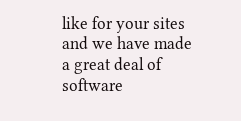like for your sites and we have made a great deal of software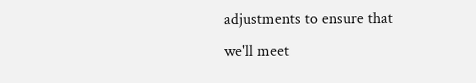adjustments to ensure that we'll meet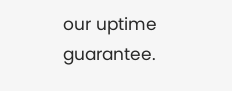our uptime guarantee.